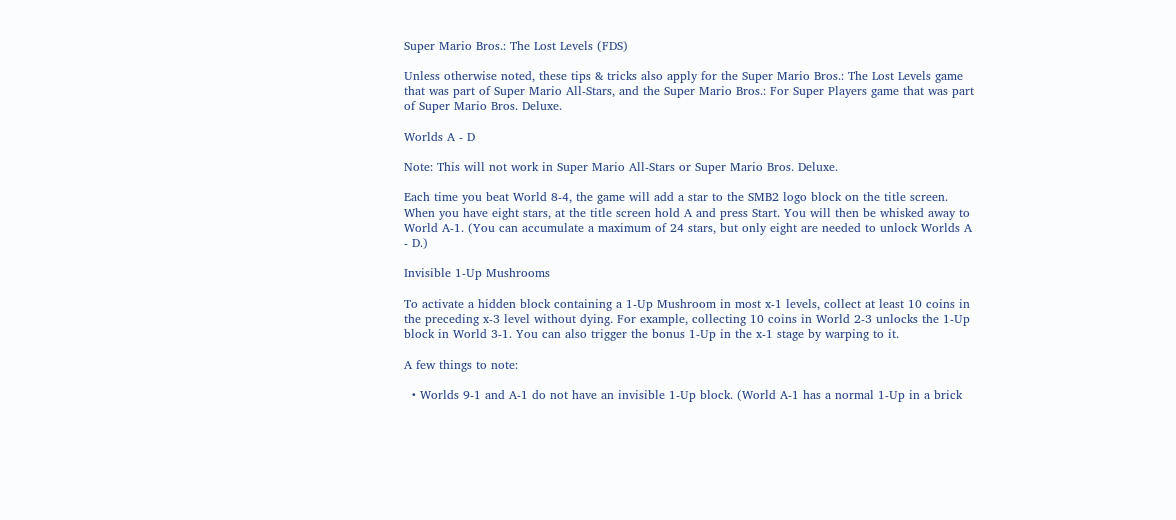Super Mario Bros.: The Lost Levels (FDS)

Unless otherwise noted, these tips & tricks also apply for the Super Mario Bros.: The Lost Levels game that was part of Super Mario All-Stars, and the Super Mario Bros.: For Super Players game that was part of Super Mario Bros. Deluxe.

Worlds A - D

Note: This will not work in Super Mario All-Stars or Super Mario Bros. Deluxe.

Each time you beat World 8-4, the game will add a star to the SMB2 logo block on the title screen. When you have eight stars, at the title screen hold A and press Start. You will then be whisked away to World A-1. (You can accumulate a maximum of 24 stars, but only eight are needed to unlock Worlds A - D.)

Invisible 1-Up Mushrooms

To activate a hidden block containing a 1-Up Mushroom in most x-1 levels, collect at least 10 coins in the preceding x-3 level without dying. For example, collecting 10 coins in World 2-3 unlocks the 1-Up block in World 3-1. You can also trigger the bonus 1-Up in the x-1 stage by warping to it.

A few things to note:

  • Worlds 9-1 and A-1 do not have an invisible 1-Up block. (World A-1 has a normal 1-Up in a brick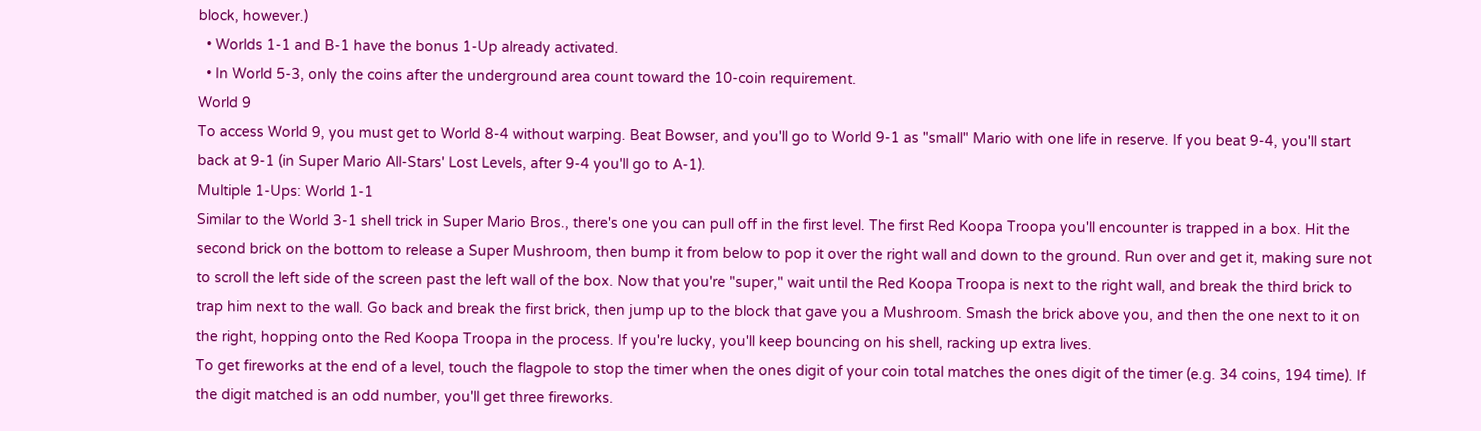block, however.)
  • Worlds 1-1 and B-1 have the bonus 1-Up already activated.
  • In World 5-3, only the coins after the underground area count toward the 10-coin requirement.
World 9
To access World 9, you must get to World 8-4 without warping. Beat Bowser, and you'll go to World 9-1 as "small" Mario with one life in reserve. If you beat 9-4, you'll start back at 9-1 (in Super Mario All-Stars' Lost Levels, after 9-4 you'll go to A-1).
Multiple 1-Ups: World 1-1
Similar to the World 3-1 shell trick in Super Mario Bros., there's one you can pull off in the first level. The first Red Koopa Troopa you'll encounter is trapped in a box. Hit the second brick on the bottom to release a Super Mushroom, then bump it from below to pop it over the right wall and down to the ground. Run over and get it, making sure not to scroll the left side of the screen past the left wall of the box. Now that you're "super," wait until the Red Koopa Troopa is next to the right wall, and break the third brick to trap him next to the wall. Go back and break the first brick, then jump up to the block that gave you a Mushroom. Smash the brick above you, and then the one next to it on the right, hopping onto the Red Koopa Troopa in the process. If you're lucky, you'll keep bouncing on his shell, racking up extra lives.
To get fireworks at the end of a level, touch the flagpole to stop the timer when the ones digit of your coin total matches the ones digit of the timer (e.g. 34 coins, 194 time). If the digit matched is an odd number, you'll get three fireworks.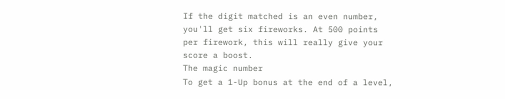If the digit matched is an even number, you'll get six fireworks. At 500 points per firework, this will really give your score a boost.
The magic number
To get a 1-Up bonus at the end of a level,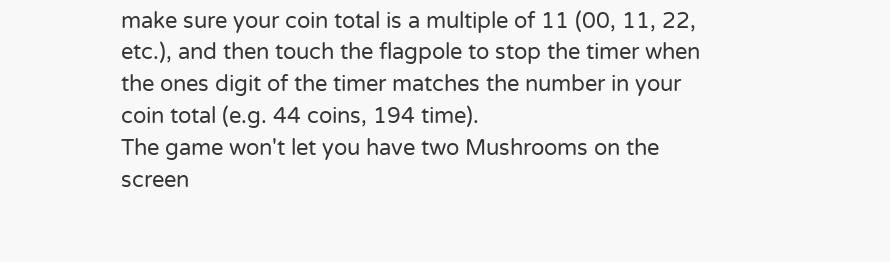make sure your coin total is a multiple of 11 (00, 11, 22, etc.), and then touch the flagpole to stop the timer when the ones digit of the timer matches the number in your coin total (e.g. 44 coins, 194 time).
The game won't let you have two Mushrooms on the screen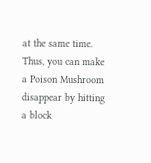at the same time. Thus, you can make a Poison Mushroom disappear by hitting a block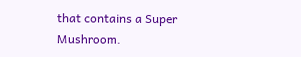that contains a Super Mushroom.